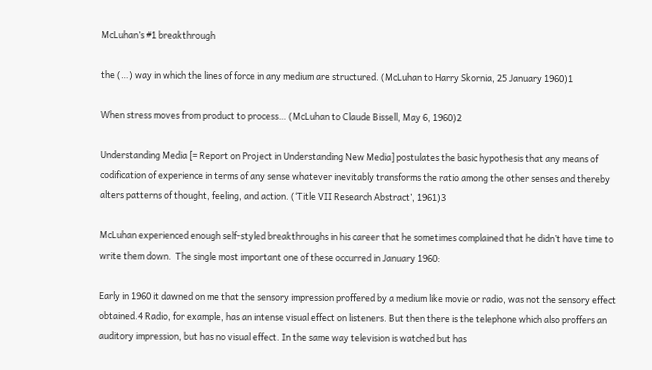McLuhan’s #1 breakthrough

the (…) way in which the lines of force in any medium are structured. (McLuhan to Harry Skornia, 25 January 1960)1

When stress moves from product to process… (McLuhan to Claude Bissell, May 6, 1960)2

Understanding Media [= Report on Project in Understanding New Media] postulates the basic hypothesis that any means of codification of experience in terms of any sense whatever inevitably transforms the ratio among the other senses and thereby alters patterns of thought, feeling, and action. (‘Title VII Research Abstract’, 1961)3

McLuhan experienced enough self-styled breakthroughs in his career that he sometimes complained that he didn’t have time to write them down.  The single most important one of these occurred in January 1960:

Early in 1960 it dawned on me that the sensory impression proffered by a medium like movie or radio, was not the sensory effect obtained.4 Radio, for example, has an intense visual effect on listeners. But then there is the telephone which also proffers an auditory impression, but has no visual effect. In the same way television is watched but has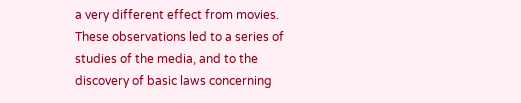a very different effect from movies. These observations led to a series of studies of the media, and to the discovery of basic laws concerning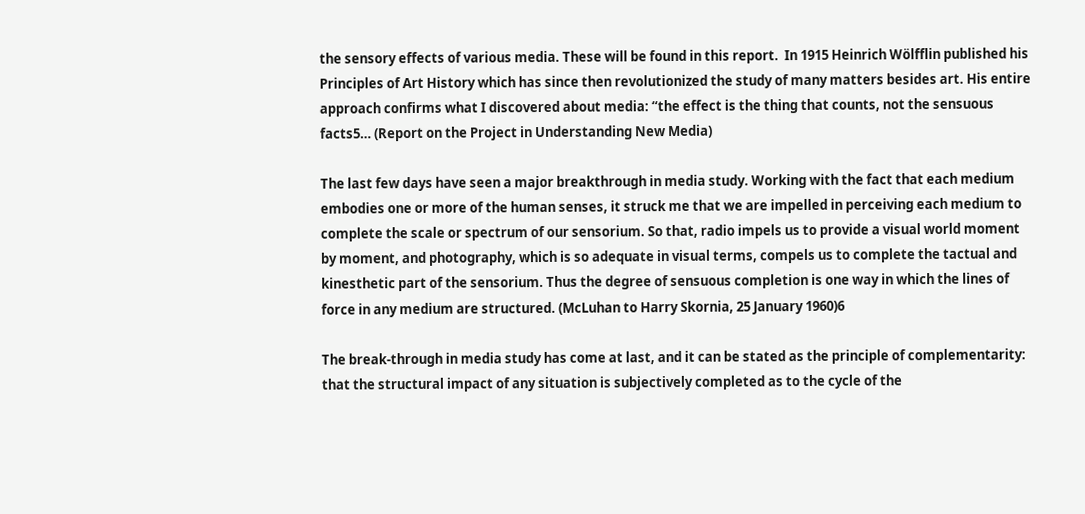the sensory effects of various media. These will be found in this report.  In 1915 Heinrich Wölfflin published his Principles of Art History which has since then revolutionized the study of many matters besides art. His entire approach confirms what I discovered about media: “the effect is the thing that counts, not the sensuous facts5… (Report on the Project in Understanding New Media)

The last few days have seen a major breakthrough in media study. Working with the fact that each medium embodies one or more of the human senses, it struck me that we are impelled in perceiving each medium to complete the scale or spectrum of our sensorium. So that, radio impels us to provide a visual world moment by moment, and photography, which is so adequate in visual terms, compels us to complete the tactual and kinesthetic part of the sensorium. Thus the degree of sensuous completion is one way in which the lines of force in any medium are structured. (McLuhan to Harry Skornia, 25 January 1960)6

The break-through in media study has come at last, and it can be stated as the principle of complementarity: that the structural impact of any situation is subjectively completed as to the cycle of the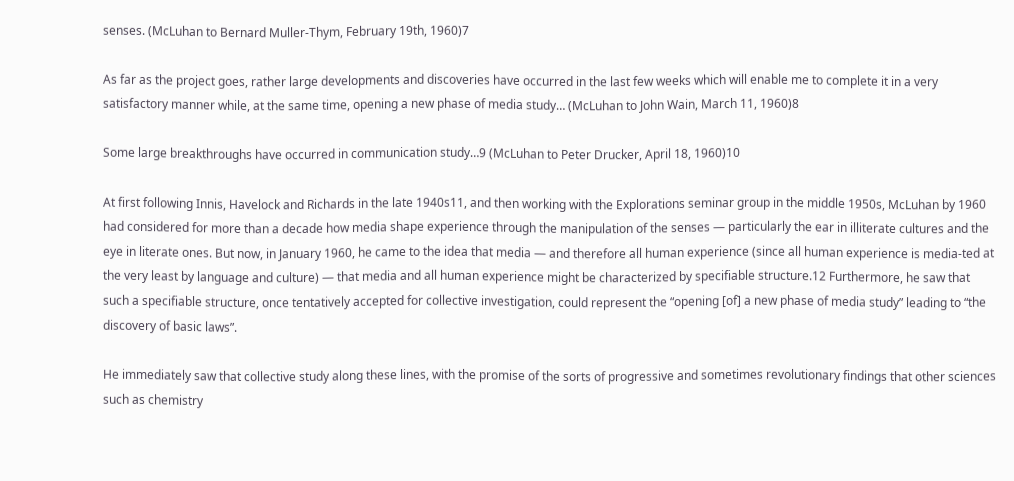senses. (McLuhan to Bernard Muller-Thym, February 19th, 1960)7

As far as the project goes, rather large developments and discoveries have occurred in the last few weeks which will enable me to complete it in a very satisfactory manner while, at the same time, opening a new phase of media study… (McLuhan to John Wain, March 11, 1960)8

Some large breakthroughs have occurred in communication study…9 (McLuhan to Peter Drucker, April 18, 1960)10

At first following Innis, Havelock and Richards in the late 1940s11, and then working with the Explorations seminar group in the middle 1950s, McLuhan by 1960 had considered for more than a decade how media shape experience through the manipulation of the senses — particularly the ear in illiterate cultures and the eye in literate ones. But now, in January 1960, he came to the idea that media — and therefore all human experience (since all human experience is media-ted at the very least by language and culture) — that media and all human experience might be characterized by specifiable structure.12 Furthermore, he saw that such a specifiable structure, once tentatively accepted for collective investigation, could represent the “opening [of] a new phase of media study” leading to “the discovery of basic laws”.

He immediately saw that collective study along these lines, with the promise of the sorts of progressive and sometimes revolutionary findings that other sciences such as chemistry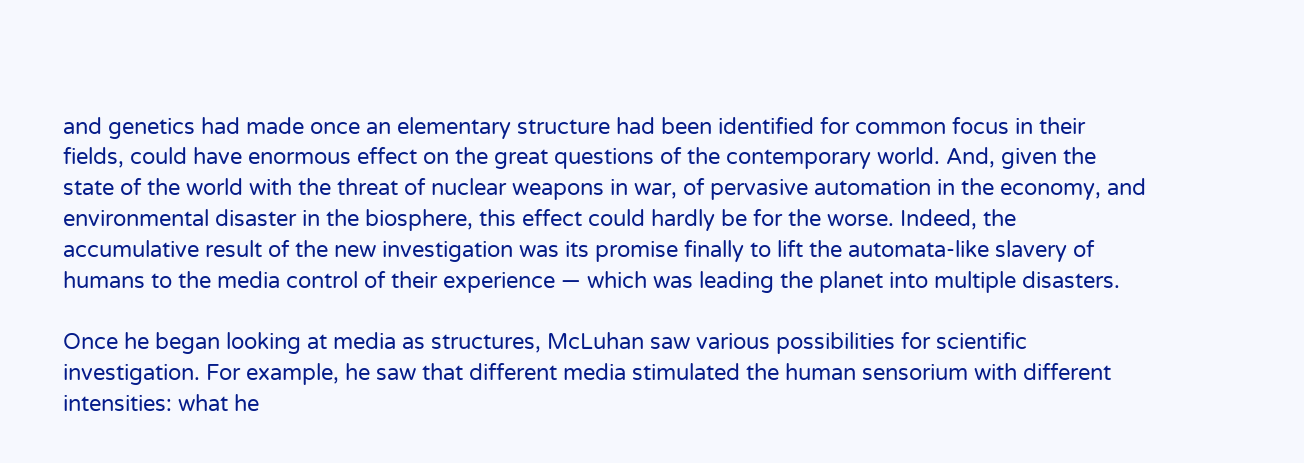and genetics had made once an elementary structure had been identified for common focus in their fields, could have enormous effect on the great questions of the contemporary world. And, given the state of the world with the threat of nuclear weapons in war, of pervasive automation in the economy, and environmental disaster in the biosphere, this effect could hardly be for the worse. Indeed, the accumulative result of the new investigation was its promise finally to lift the automata-like slavery of humans to the media control of their experience — which was leading the planet into multiple disasters.

Once he began looking at media as structures, McLuhan saw various possibilities for scientific investigation. For example, he saw that different media stimulated the human sensorium with different intensities: what he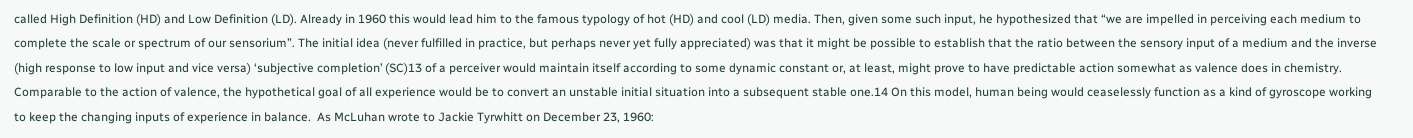called High Definition (HD) and Low Definition (LD). Already in 1960 this would lead him to the famous typology of hot (HD) and cool (LD) media. Then, given some such input, he hypothesized that “we are impelled in perceiving each medium to complete the scale or spectrum of our sensorium”. The initial idea (never fulfilled in practice, but perhaps never yet fully appreciated) was that it might be possible to establish that the ratio between the sensory input of a medium and the inverse (high response to low input and vice versa) ‘subjective completion’ (SC)13 of a perceiver would maintain itself according to some dynamic constant or, at least, might prove to have predictable action somewhat as valence does in chemistry. Comparable to the action of valence, the hypothetical goal of all experience would be to convert an unstable initial situation into a subsequent stable one.14 On this model, human being would ceaselessly function as a kind of gyroscope working to keep the changing inputs of experience in balance.  As McLuhan wrote to Jackie Tyrwhitt on December 23, 1960: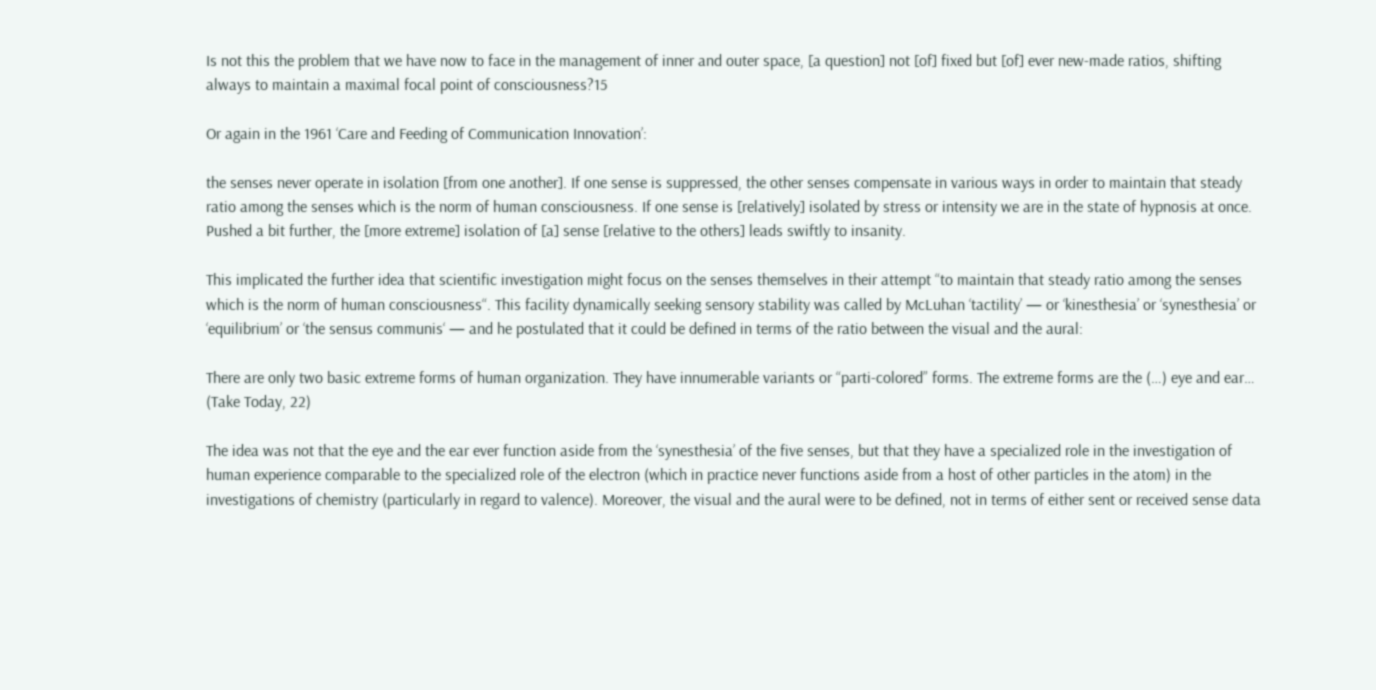Is not this the problem that we have now to face in the management of inner and outer space, [a question] not [of] fixed but [of] ever new-made ratios, shifting always to maintain a maximal focal point of consciousness?15

Or again in the 1961 ‘Care and Feeding of Communication Innovation’:

the senses never operate in isolation [from one another]. If one sense is suppressed, the other senses compensate in various ways in order to maintain that steady ratio among the senses which is the norm of human consciousness. If one sense is [relatively] isolated by stress or intensity we are in the state of hypnosis at once. Pushed a bit further, the [more extreme] isolation of [a] sense [relative to the others] leads swiftly to insanity.

This implicated the further idea that scientific investigation might focus on the senses themselves in their attempt “to maintain that steady ratio among the senses which is the norm of human consciousness“. This facility dynamically seeking sensory stability was called by McLuhan ‘tactility’ — or ‘kinesthesia’ or ‘synesthesia’ or ‘equilibrium’ or ‘the sensus communis‘ — and he postulated that it could be defined in terms of the ratio between the visual and the aural:

There are only two basic extreme forms of human organization. They have innumerable variants or “parti-colored” forms. The extreme forms are the (…) eye and ear… (Take Today, 22)

The idea was not that the eye and the ear ever function aside from the ‘synesthesia’ of the five senses, but that they have a specialized role in the investigation of human experience comparable to the specialized role of the electron (which in practice never functions aside from a host of other particles in the atom) in the investigations of chemistry (particularly in regard to valence). Moreover, the visual and the aural were to be defined, not in terms of either sent or received sense data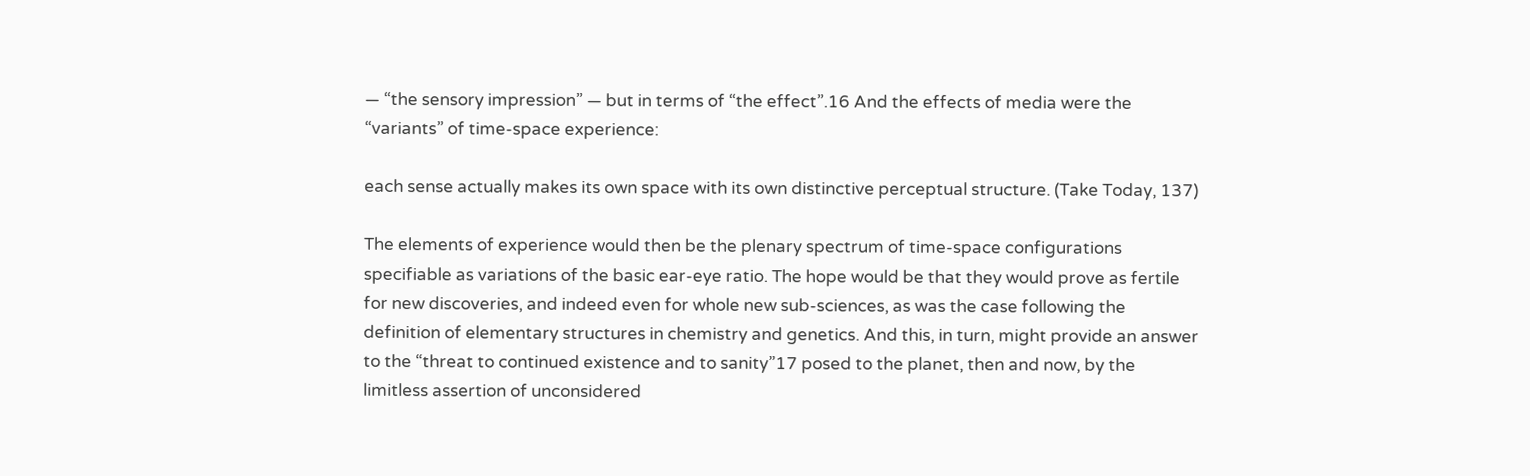— “the sensory impression” — but in terms of “the effect”.16 And the effects of media were the “variants” of time-space experience:

each sense actually makes its own space with its own distinctive perceptual structure. (Take Today, 137)

The elements of experience would then be the plenary spectrum of time-space configurations specifiable as variations of the basic ear-eye ratio. The hope would be that they would prove as fertile for new discoveries, and indeed even for whole new sub-sciences, as was the case following the definition of elementary structures in chemistry and genetics. And this, in turn, might provide an answer to the “threat to continued existence and to sanity”17 posed to the planet, then and now, by the limitless assertion of unconsidered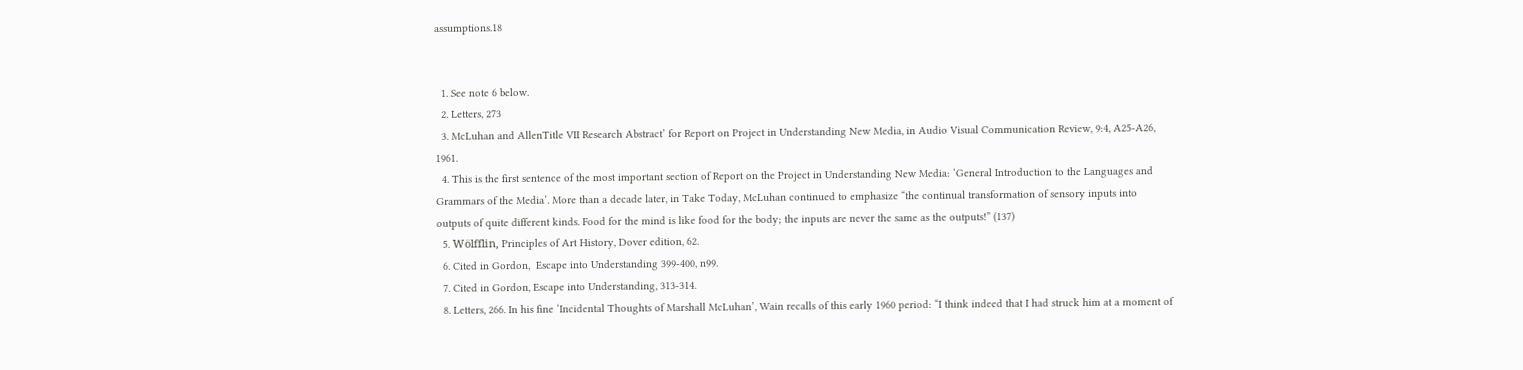assumptions.18


  1. See note 6 below.
  2. Letters, 273
  3. McLuhan and AllenTitle VII Research Abstract’ for Report on Project in Understanding New Media, in Audio Visual Communication Review, 9:4, A25-A26, 1961.
  4. This is the first sentence of the most important section of Report on the Project in Understanding New Media: ‘General Introduction to the Languages and Grammars of the Media’. More than a decade later, in Take Today, McLuhan continued to emphasize “the continual transformation of sensory inputs into outputs of quite different kinds. Food for the mind is like food for the body; the inputs are never the same as the outputs!” (137)
  5. Wölfflin, Principles of Art History, Dover edition, 62.
  6. Cited in Gordon,  Escape into Understanding 399-400, n99.
  7. Cited in Gordon, Escape into Understanding, 313-314.
  8. Letters, 266. In his fine ‘Incidental Thoughts of Marshall McLuhan’, Wain recalls of this early 1960 period: “I think indeed that I had struck him at a moment of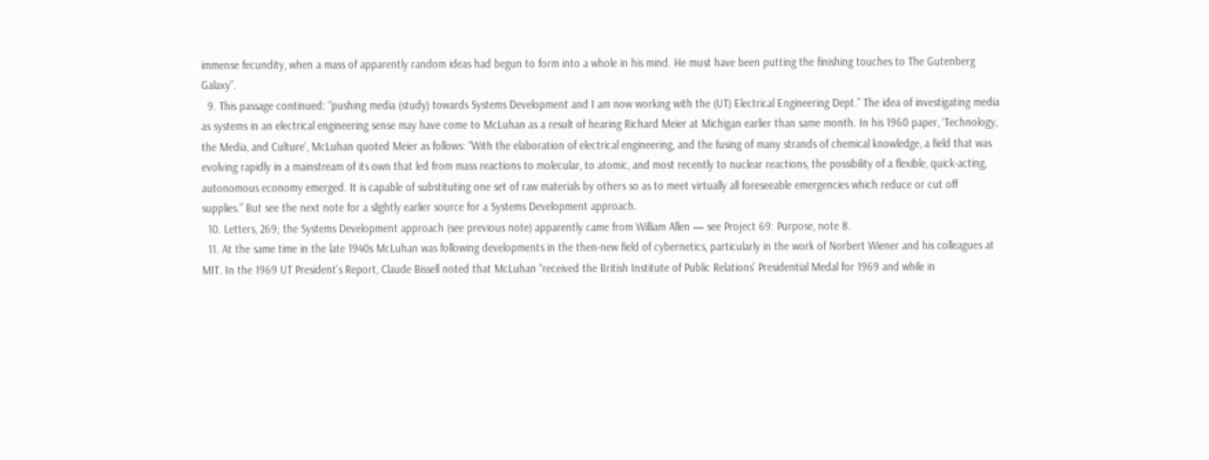immense fecundity, when a mass of apparently random ideas had begun to form into a whole in his mind. He must have been putting the finishing touches to The Gutenberg Galaxy”.
  9. This passage continued: “pushing media (study) towards Systems Development and I am now working with the (UT) Electrical Engineering Dept.” The idea of investigating media as systems in an electrical engineering sense may have come to McLuhan as a result of hearing Richard Meier at Michigan earlier than same month. In his 1960 paper, ‘Technology, the Media, and Culture’, McLuhan quoted Meier as follows: “With the elaboration of electrical engineering, and the fusing of many strands of chemical knowledge, a field that was evolving rapidly in a mainstream of its own that led from mass reactions to molecular, to atomic, and most recently to nuclear reactions, the possibility of a flexible, quick-acting, autonomous economy emerged. It is capable of substituting one set of raw materials by others so as to meet virtually all foreseeable emergencies which reduce or cut off supplies.” But see the next note for a slightly earlier source for a Systems Development approach.
  10. Letters, 269; the Systems Development approach (see previous note) apparently came from William Allen — see Project 69: Purpose, note 8.
  11. At the same time in the late 1940s McLuhan was following developments in the then-new field of cybernetics, particularly in the work of Norbert Wiener and his colleagues at MIT. In the 1969 UT President’s Report, Claude Bissell noted that McLuhan “received the British Institute of Public Relations’ Presidential Medal for 1969 and while in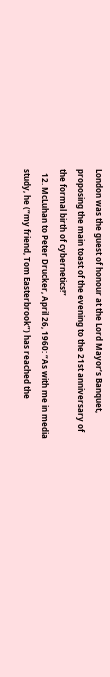London was the guest of honour at the Lord Mayor’s Banquet, proposing the main toast of the evening to the 21st anniversary of the formal birth of cybernetics!”
  12. McLuhan to Peter Drucker, April 26, 1960: “As with me in media study, he (“my friend, Tom Easterbrook”) has reached the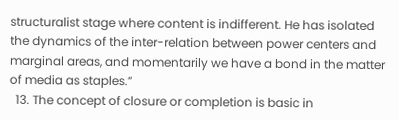structuralist stage where content is indifferent. He has isolated the dynamics of the inter-relation between power centers and marginal areas, and momentarily we have a bond in the matter of media as staples.”
  13. The concept of closure or completion is basic in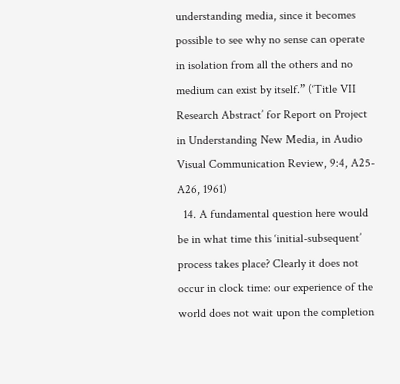understanding media, since it becomes possible to see why no sense can operate in isolation from all the others and no medium can exist by itself.” (‘Title VII Research Abstract’ for Report on Project in Understanding New Media, in Audio Visual Communication Review, 9:4, A25-A26, 1961)
  14. A fundamental question here would be in what time this ‘initial-subsequent’ process takes place? Clearly it does not occur in clock time: our experience of the world does not wait upon the completion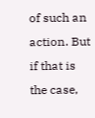of such an action. But if that is the case,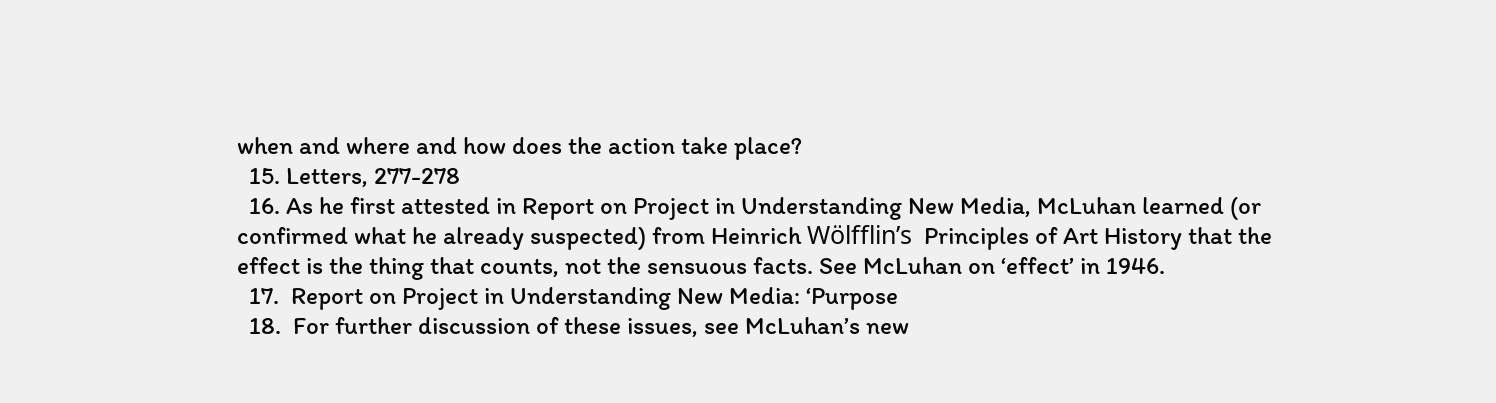when and where and how does the action take place?
  15. Letters, 277-278
  16. As he first attested in Report on Project in Understanding New Media, McLuhan learned (or confirmed what he already suspected) from Heinrich Wölfflin’s  Principles of Art History that the effect is the thing that counts, not the sensuous facts. See McLuhan on ‘effect’ in 1946.
  17.  Report on Project in Understanding New Media: ‘Purpose
  18.  For further discussion of these issues, see McLuhan’s new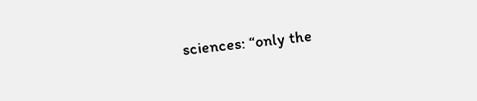sciences: “only the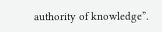authority of knowledge”.